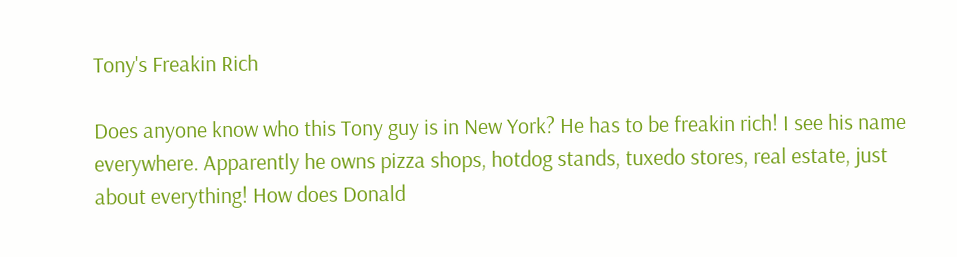Tony's Freakin Rich

Does anyone know who this Tony guy is in New York? He has to be freakin rich! I see his name everywhere. Apparently he owns pizza shops, hotdog stands, tuxedo stores, real estate, just about everything! How does Donald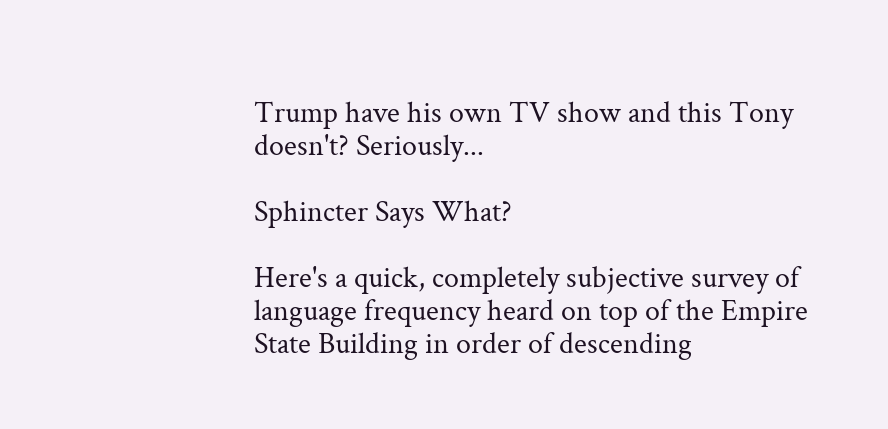Trump have his own TV show and this Tony doesn't? Seriously...

Sphincter Says What?

Here's a quick, completely subjective survey of language frequency heard on top of the Empire State Building in order of descending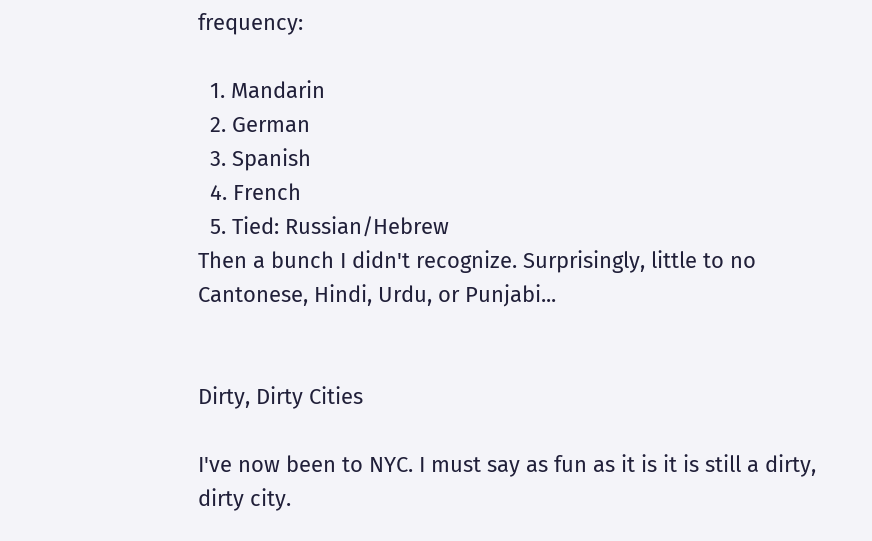frequency:

  1. Mandarin
  2. German
  3. Spanish
  4. French
  5. Tied: Russian/Hebrew
Then a bunch I didn't recognize. Surprisingly, little to no Cantonese, Hindi, Urdu, or Punjabi...


Dirty, Dirty Cities

I've now been to NYC. I must say as fun as it is it is still a dirty, dirty city.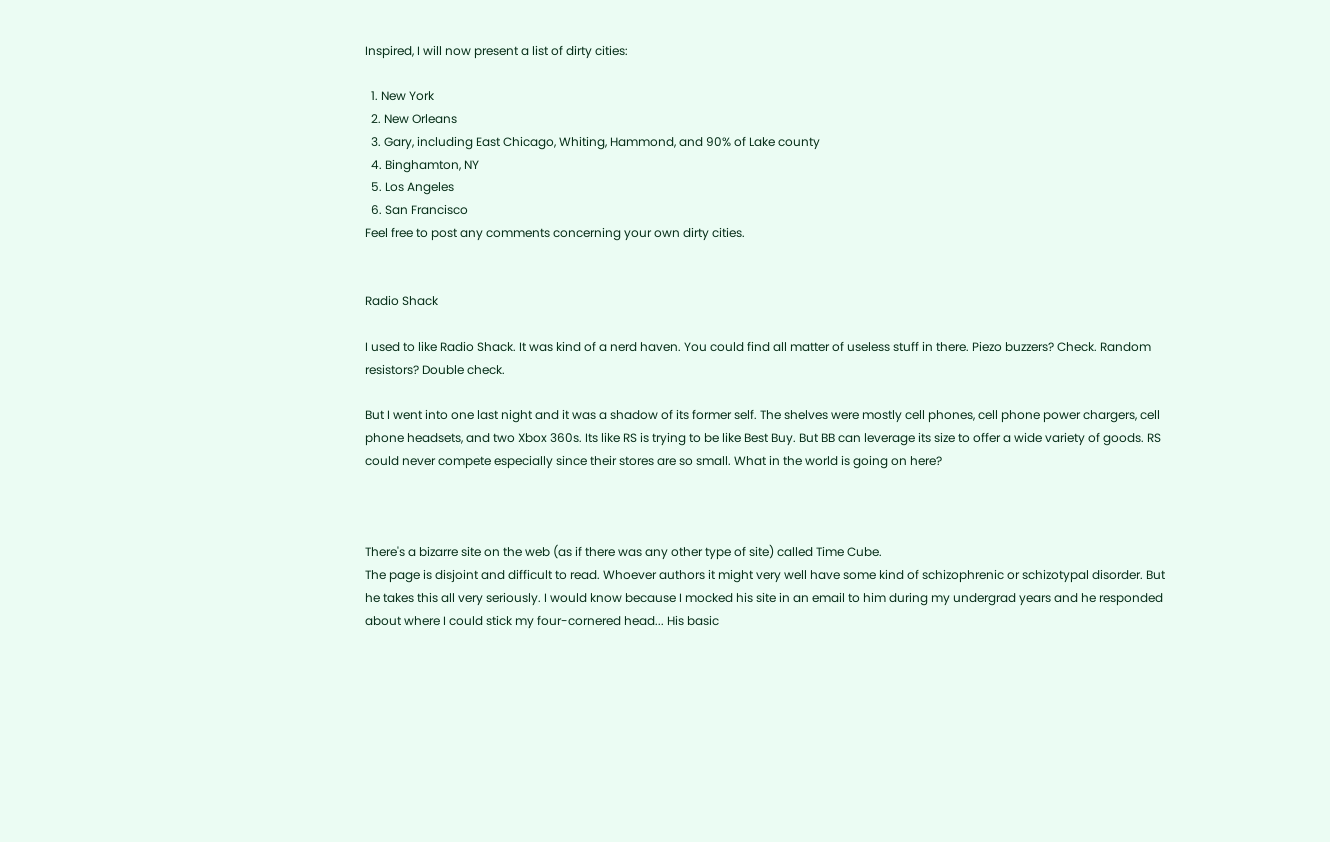Inspired, I will now present a list of dirty cities:

  1. New York
  2. New Orleans
  3. Gary, including East Chicago, Whiting, Hammond, and 90% of Lake county
  4. Binghamton, NY
  5. Los Angeles
  6. San Francisco
Feel free to post any comments concerning your own dirty cities.


Radio Shack

I used to like Radio Shack. It was kind of a nerd haven. You could find all matter of useless stuff in there. Piezo buzzers? Check. Random resistors? Double check.

But I went into one last night and it was a shadow of its former self. The shelves were mostly cell phones, cell phone power chargers, cell phone headsets, and two Xbox 360s. Its like RS is trying to be like Best Buy. But BB can leverage its size to offer a wide variety of goods. RS could never compete especially since their stores are so small. What in the world is going on here?



There's a bizarre site on the web (as if there was any other type of site) called Time Cube.
The page is disjoint and difficult to read. Whoever authors it might very well have some kind of schizophrenic or schizotypal disorder. But he takes this all very seriously. I would know because I mocked his site in an email to him during my undergrad years and he responded about where I could stick my four-cornered head... His basic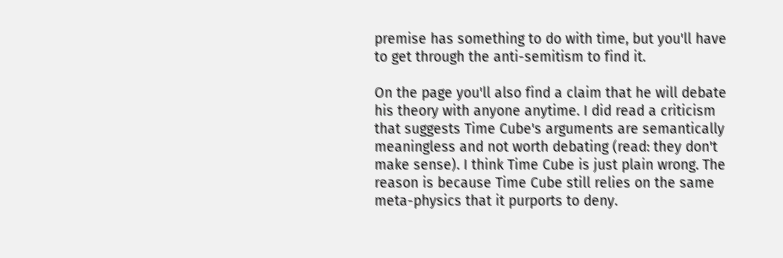premise has something to do with time, but you'll have to get through the anti-semitism to find it.

On the page you'll also find a claim that he will debate his theory with anyone anytime. I did read a criticism that suggests Time Cube's arguments are semantically meaningless and not worth debating (read: they don't make sense). I think Time Cube is just plain wrong. The reason is because Time Cube still relies on the same meta-physics that it purports to deny.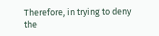Therefore, in trying to deny the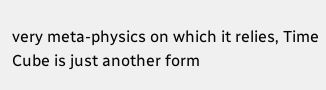very meta-physics on which it relies, Time Cube is just another form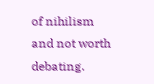of nihilism and not worth debating.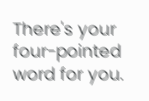There's your four-pointed word for you.